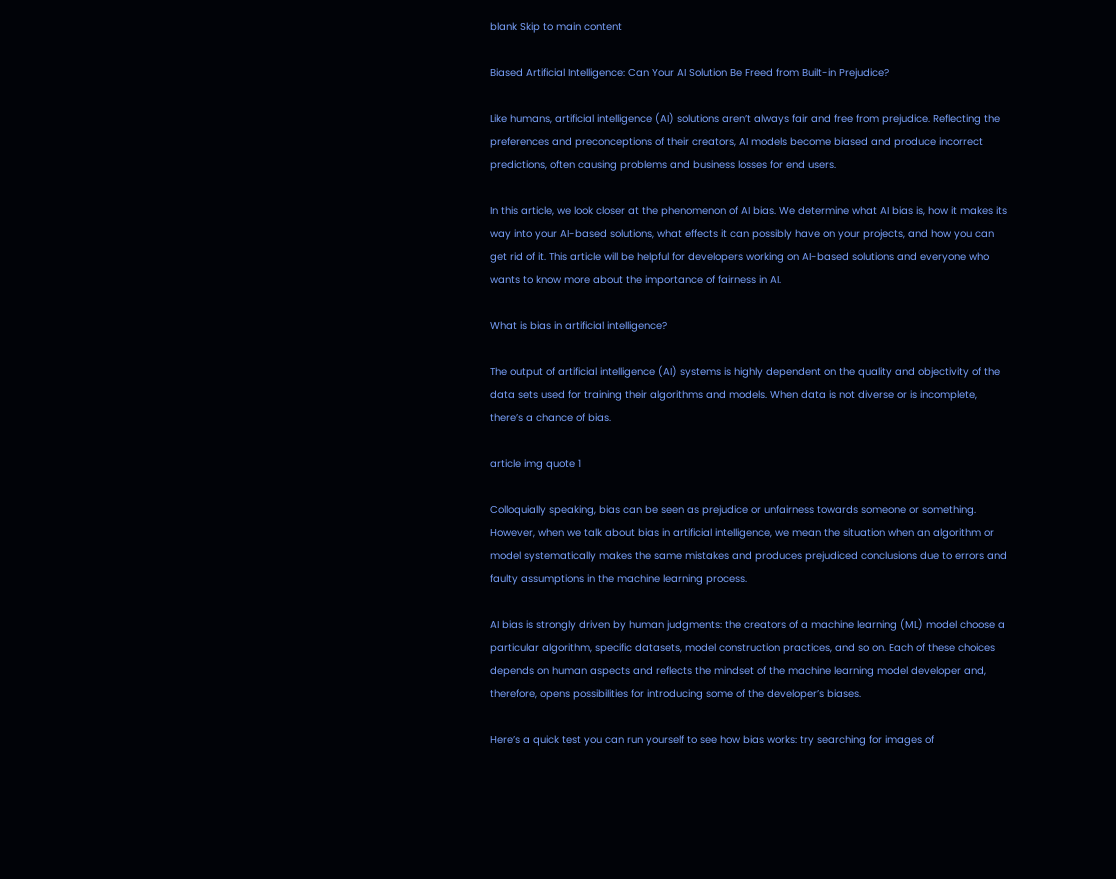blank Skip to main content

Biased Artificial Intelligence: Can Your AI Solution Be Freed from Built-in Prejudice?

Like humans, artificial intelligence (AI) solutions aren’t always fair and free from prejudice. Reflecting the preferences and preconceptions of their creators, AI models become biased and produce incorrect predictions, often causing problems and business losses for end users.

In this article, we look closer at the phenomenon of AI bias. We determine what AI bias is, how it makes its way into your AI-based solutions, what effects it can possibly have on your projects, and how you can get rid of it. This article will be helpful for developers working on AI-based solutions and everyone who wants to know more about the importance of fairness in AI.

What is bias in artificial intelligence?

The output of artificial intelligence (AI) systems is highly dependent on the quality and objectivity of the data sets used for training their algorithms and models. When data is not diverse or is incomplete, there’s a chance of bias.

article img quote 1

Colloquially speaking, bias can be seen as prejudice or unfairness towards someone or something. However, when we talk about bias in artificial intelligence, we mean the situation when an algorithm or model systematically makes the same mistakes and produces prejudiced conclusions due to errors and faulty assumptions in the machine learning process.

AI bias is strongly driven by human judgments: the creators of a machine learning (ML) model choose a particular algorithm, specific datasets, model construction practices, and so on. Each of these choices depends on human aspects and reflects the mindset of the machine learning model developer and, therefore, opens possibilities for introducing some of the developer’s biases.

Here’s a quick test you can run yourself to see how bias works: try searching for images of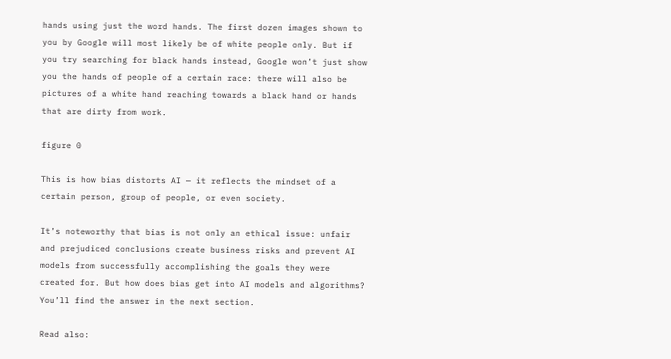hands using just the word hands. The first dozen images shown to you by Google will most likely be of white people only. But if you try searching for black hands instead, Google won’t just show you the hands of people of a certain race: there will also be pictures of a white hand reaching towards a black hand or hands that are dirty from work.

figure 0

This is how bias distorts AI — it reflects the mindset of a certain person, group of people, or even society.

It’s noteworthy that bias is not only an ethical issue: unfair and prejudiced conclusions create business risks and prevent AI models from successfully accomplishing the goals they were created for. But how does bias get into AI models and algorithms? You’ll find the answer in the next section.

Read also: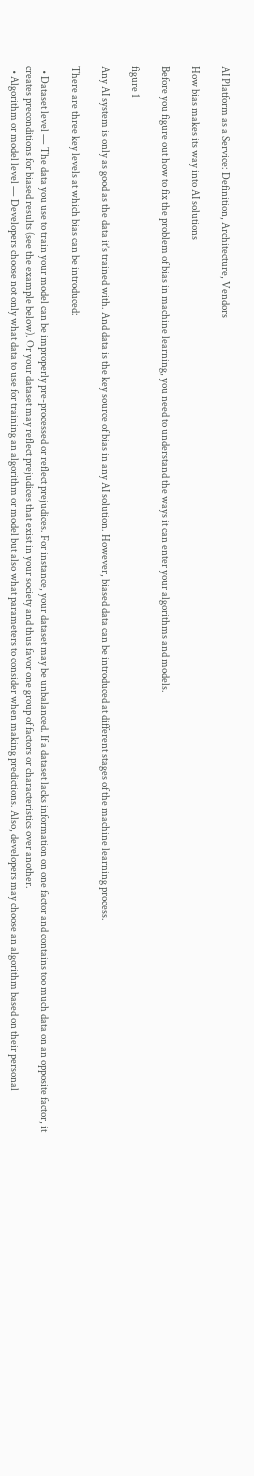AI Platform as a Service: Definition, Architecture, Vendors

How bias makes its way into AI solutions

Before you figure out how to fix the problem of bias in machine learning, you need to understand the ways it can enter your algorithms and models.

figure 1

Any AI system is only as good as the data it’s trained with. And data is the key source of bias in any AI solution. However, biased data can be introduced at different stages of the machine learning process.

There are three key levels at which bias can be introduced:

  • Dataset level — The data you use to train your model can be improperly pre-processed or reflect prejudices. For instance, your dataset may be unbalanced. If a dataset lacks information on one factor and contains too much data on an opposite factor, it creates preconditions for biased results (see the example below). Or your dataset may reflect prejudices that exist in your society and thus favor one group of factors or characteristics over another.
  • Algorithm or model level — Developers choose not only what data to use for training an algorithm or model but also what parameters to consider when making predictions. Also, developers may choose an algorithm based on their personal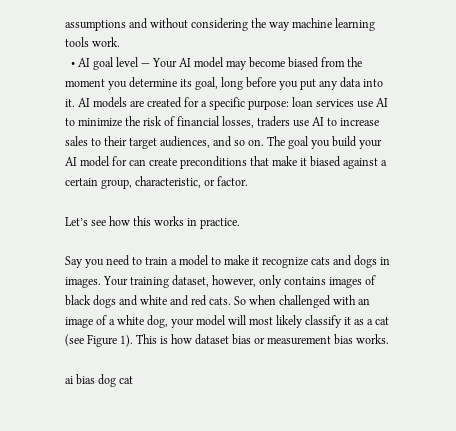assumptions and without considering the way machine learning tools work.
  • AI goal level — Your AI model may become biased from the moment you determine its goal, long before you put any data into it. AI models are created for a specific purpose: loan services use AI to minimize the risk of financial losses, traders use AI to increase sales to their target audiences, and so on. The goal you build your AI model for can create preconditions that make it biased against a certain group, characteristic, or factor.

Let’s see how this works in practice.

Say you need to train a model to make it recognize cats and dogs in images. Your training dataset, however, only contains images of black dogs and white and red cats. So when challenged with an image of a white dog, your model will most likely classify it as a cat (see Figure 1). This is how dataset bias or measurement bias works.

ai bias dog cat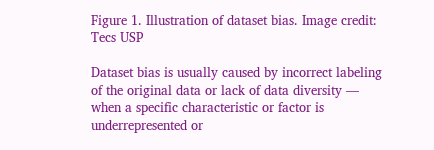Figure 1. Illustration of dataset bias. Image credit: Tecs USP

Dataset bias is usually caused by incorrect labeling of the original data or lack of data diversity — when a specific characteristic or factor is underrepresented or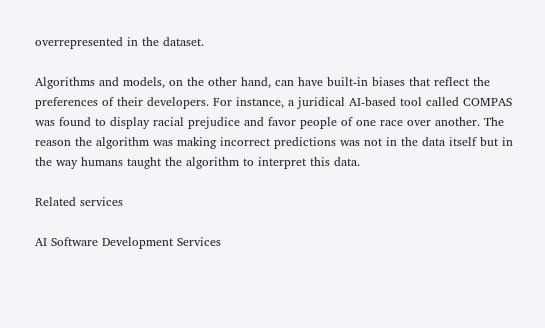overrepresented in the dataset.

Algorithms and models, on the other hand, can have built-in biases that reflect the preferences of their developers. For instance, a juridical AI-based tool called COMPAS was found to display racial prejudice and favor people of one race over another. The reason the algorithm was making incorrect predictions was not in the data itself but in the way humans taught the algorithm to interpret this data.

Related services

AI Software Development Services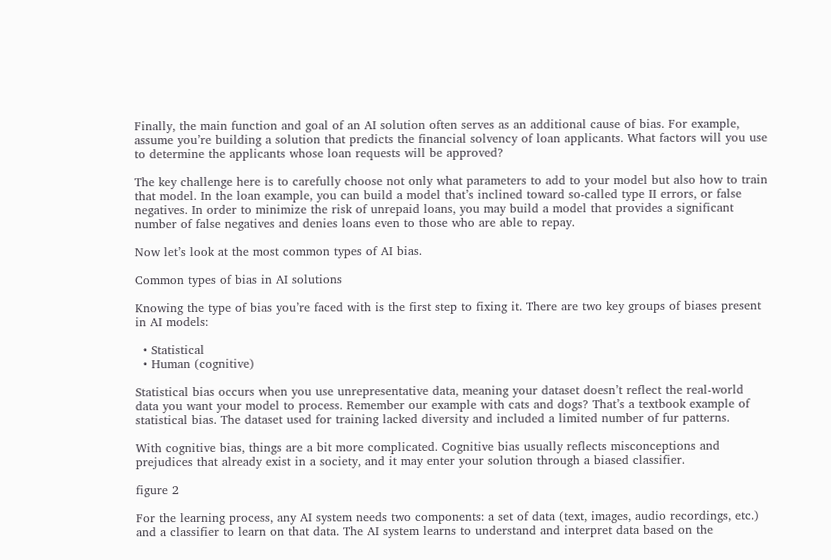Finally, the main function and goal of an AI solution often serves as an additional cause of bias. For example, assume you’re building a solution that predicts the financial solvency of loan applicants. What factors will you use to determine the applicants whose loan requests will be approved?

The key challenge here is to carefully choose not only what parameters to add to your model but also how to train that model. In the loan example, you can build a model that’s inclined toward so-called type II errors, or false negatives. In order to minimize the risk of unrepaid loans, you may build a model that provides a significant number of false negatives and denies loans even to those who are able to repay.

Now let’s look at the most common types of AI bias.

Common types of bias in AI solutions

Knowing the type of bias you’re faced with is the first step to fixing it. There are two key groups of biases present in AI models:

  • Statistical
  • Human (cognitive)

Statistical bias occurs when you use unrepresentative data, meaning your dataset doesn’t reflect the real-world data you want your model to process. Remember our example with cats and dogs? That’s a textbook example of statistical bias. The dataset used for training lacked diversity and included a limited number of fur patterns.

With cognitive bias, things are a bit more complicated. Cognitive bias usually reflects misconceptions and prejudices that already exist in a society, and it may enter your solution through a biased classifier.

figure 2

For the learning process, any AI system needs two components: a set of data (text, images, audio recordings, etc.) and a classifier to learn on that data. The AI system learns to understand and interpret data based on the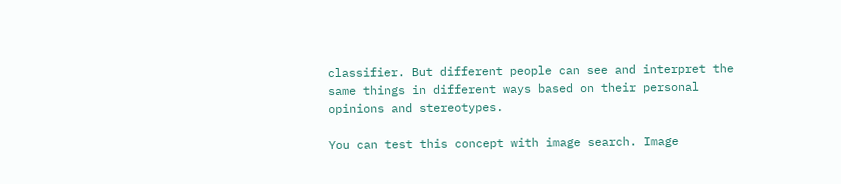classifier. But different people can see and interpret the same things in different ways based on their personal opinions and stereotypes.

You can test this concept with image search. Image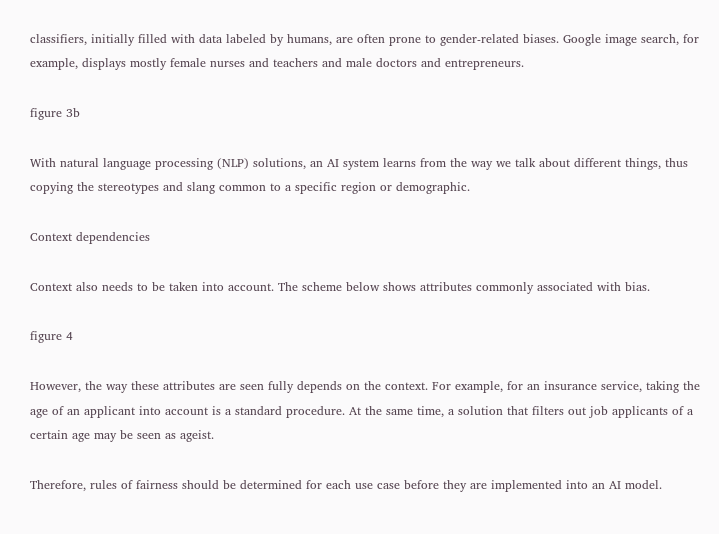classifiers, initially filled with data labeled by humans, are often prone to gender-related biases. Google image search, for example, displays mostly female nurses and teachers and male doctors and entrepreneurs.

figure 3b

With natural language processing (NLP) solutions, an AI system learns from the way we talk about different things, thus copying the stereotypes and slang common to a specific region or demographic.

Context dependencies

Context also needs to be taken into account. The scheme below shows attributes commonly associated with bias.

figure 4

However, the way these attributes are seen fully depends on the context. For example, for an insurance service, taking the age of an applicant into account is a standard procedure. At the same time, a solution that filters out job applicants of a certain age may be seen as ageist.

Therefore, rules of fairness should be determined for each use case before they are implemented into an AI model.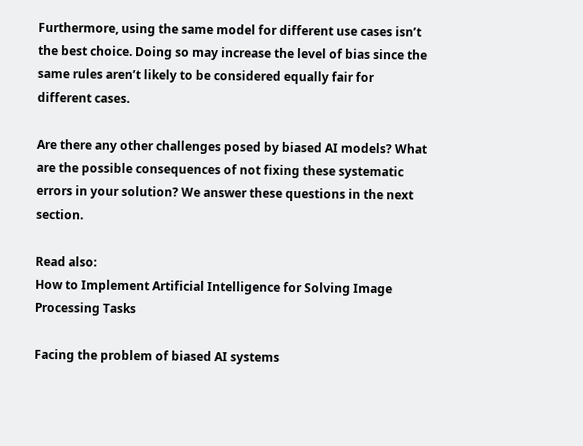Furthermore, using the same model for different use cases isn’t the best choice. Doing so may increase the level of bias since the same rules aren’t likely to be considered equally fair for different cases.

Are there any other challenges posed by biased AI models? What are the possible consequences of not fixing these systematic errors in your solution? We answer these questions in the next section.

Read also:
How to Implement Artificial Intelligence for Solving Image Processing Tasks

Facing the problem of biased AI systems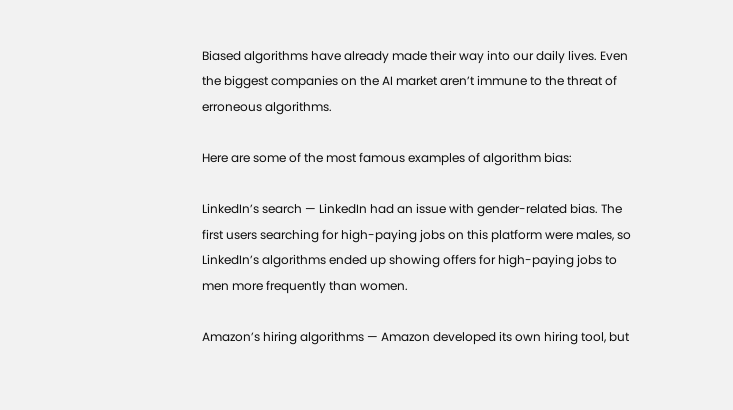Biased algorithms have already made their way into our daily lives. Even the biggest companies on the AI market aren’t immune to the threat of erroneous algorithms.

Here are some of the most famous examples of algorithm bias:

LinkedIn’s search — LinkedIn had an issue with gender-related bias. The first users searching for high-paying jobs on this platform were males, so LinkedIn’s algorithms ended up showing offers for high-paying jobs to men more frequently than women.

Amazon’s hiring algorithms — Amazon developed its own hiring tool, but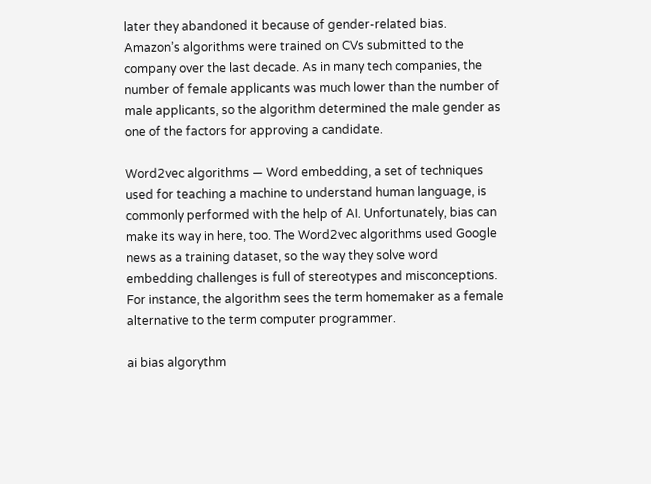later they abandoned it because of gender-related bias. Amazon’s algorithms were trained on CVs submitted to the company over the last decade. As in many tech companies, the number of female applicants was much lower than the number of male applicants, so the algorithm determined the male gender as one of the factors for approving a candidate.

Word2vec algorithms — Word embedding, a set of techniques used for teaching a machine to understand human language, is commonly performed with the help of AI. Unfortunately, bias can make its way in here, too. The Word2vec algorithms used Google news as a training dataset, so the way they solve word embedding challenges is full of stereotypes and misconceptions. For instance, the algorithm sees the term homemaker as a female alternative to the term computer programmer.

ai bias algorythm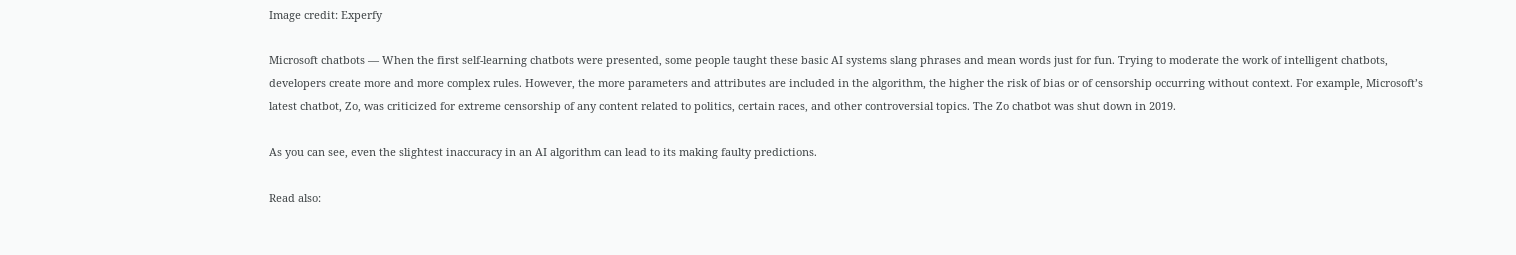Image credit: Experfy

Microsoft chatbots — When the first self-learning chatbots were presented, some people taught these basic AI systems slang phrases and mean words just for fun. Trying to moderate the work of intelligent chatbots, developers create more and more complex rules. However, the more parameters and attributes are included in the algorithm, the higher the risk of bias or of censorship occurring without context. For example, Microsoft’s latest chatbot, Zo, was criticized for extreme censorship of any content related to politics, certain races, and other controversial topics. The Zo chatbot was shut down in 2019.

As you can see, even the slightest inaccuracy in an AI algorithm can lead to its making faulty predictions.

Read also: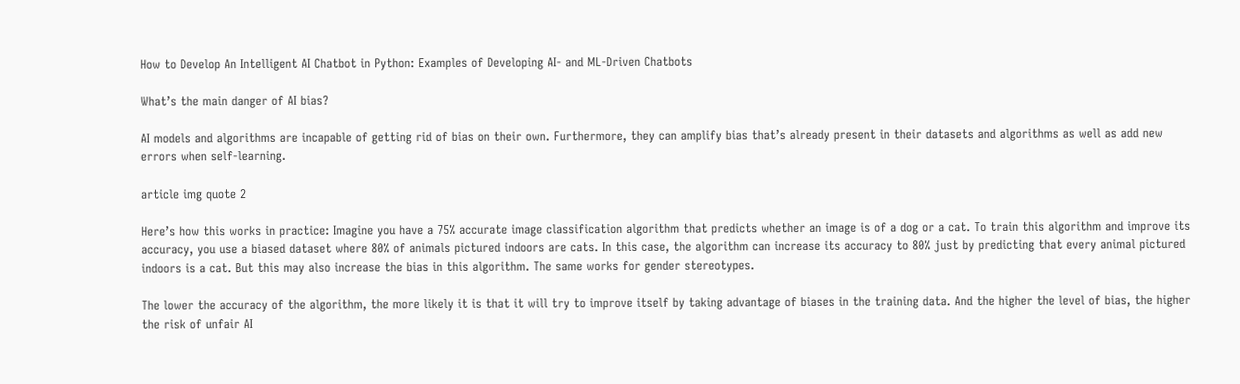How to Develop An Intelligent AI Chatbot in Python: Examples of Developing AI- and ML-Driven Chatbots

What’s the main danger of AI bias?

AI models and algorithms are incapable of getting rid of bias on their own. Furthermore, they can amplify bias that’s already present in their datasets and algorithms as well as add new errors when self-learning.

article img quote 2

Here’s how this works in practice: Imagine you have a 75% accurate image classification algorithm that predicts whether an image is of a dog or a cat. To train this algorithm and improve its accuracy, you use a biased dataset where 80% of animals pictured indoors are cats. In this case, the algorithm can increase its accuracy to 80% just by predicting that every animal pictured indoors is a cat. But this may also increase the bias in this algorithm. The same works for gender stereotypes.

The lower the accuracy of the algorithm, the more likely it is that it will try to improve itself by taking advantage of biases in the training data. And the higher the level of bias, the higher the risk of unfair AI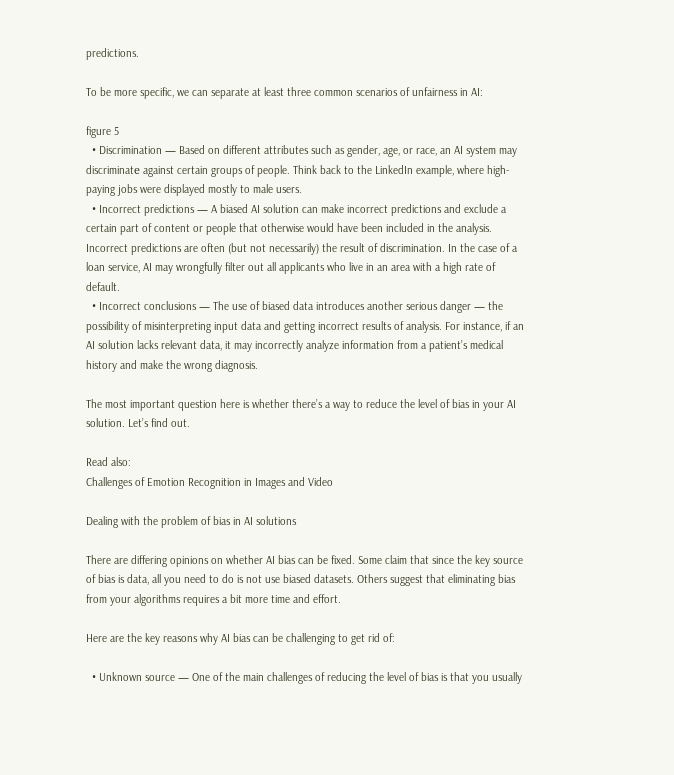predictions.

To be more specific, we can separate at least three common scenarios of unfairness in AI:

figure 5
  • Discrimination — Based on different attributes such as gender, age, or race, an AI system may discriminatе against certain groups of people. Think back to the LinkedIn example, where high-paying jobs were displayed mostly to male users.
  • Incorrect predictions — A biased AI solution can make incorrect predictions and exclude a certain part of content or people that otherwise would have been included in the analysis. Incorrect predictions are often (but not necessarily) the result of discrimination. In the case of a loan service, AI may wrongfully filter out all applicants who live in an area with a high rate of default.
  • Incorrect conclusions — The use of biased data introduces another serious danger — the possibility of misinterpreting input data and getting incorrect results of analysis. For instance, if an AI solution lacks relevant data, it may incorrectly analyze information from a patient’s medical history and make the wrong diagnosis.

The most important question here is whether there’s a way to reduce the level of bias in your AI solution. Let’s find out.

Read also:
Challenges of Emotion Recognition in Images and Video

Dealing with the problem of bias in AI solutions

There are differing opinions on whether AI bias can be fixed. Some claim that since the key source of bias is data, all you need to do is not use biased datasets. Others suggest that eliminating bias from your algorithms requires a bit more time and effort.

Here are the key reasons why AI bias can be challenging to get rid of:

  • Unknown source — One of the main challenges of reducing the level of bias is that you usually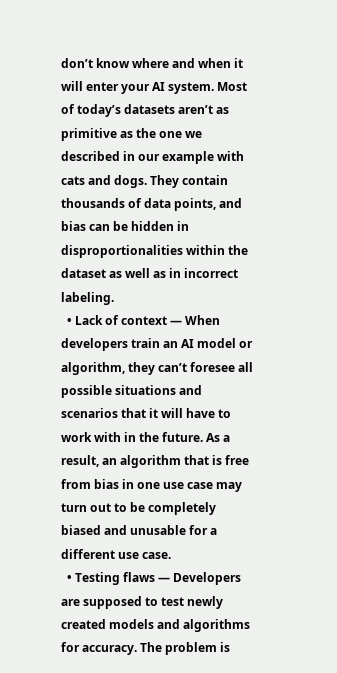don’t know where and when it will enter your AI system. Most of today’s datasets aren’t as primitive as the one we described in our example with cats and dogs. They contain thousands of data points, and bias can be hidden in disproportionalities within the dataset as well as in incorrect labeling.
  • Lack of context — When developers train an AI model or algorithm, they can’t foresee all possible situations and scenarios that it will have to work with in the future. As a result, an algorithm that is free from bias in one use case may turn out to be completely biased and unusable for a different use case.
  • Testing flaws — Developers are supposed to test newly created models and algorithms for accuracy. The problem is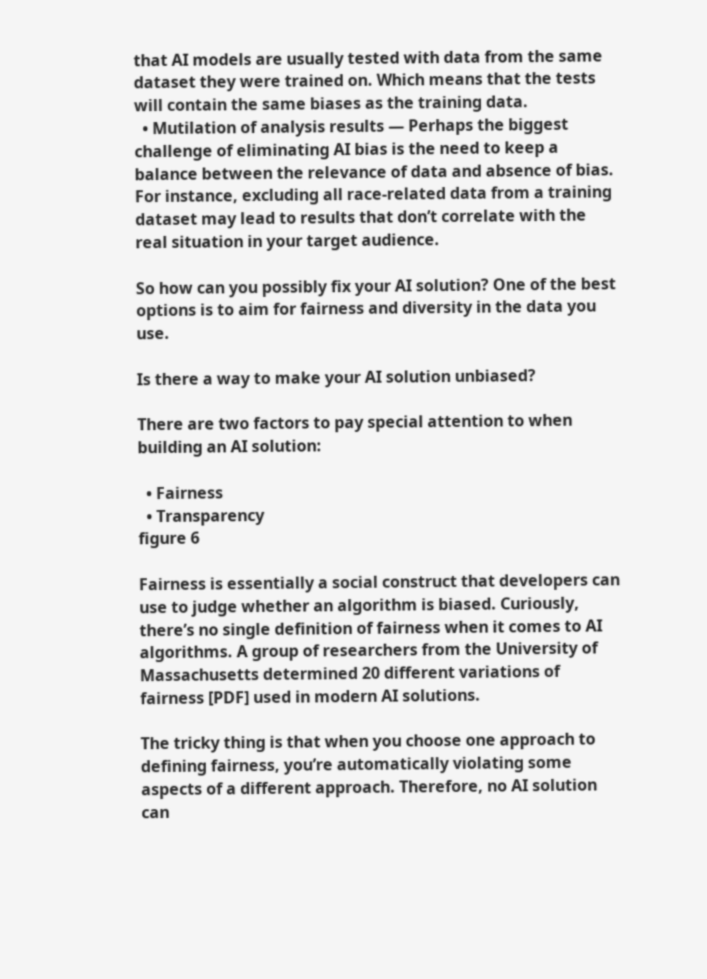that AI models are usually tested with data from the same dataset they were trained on. Which means that the tests will contain the same biases as the training data.
  • Mutilation of analysis results — Perhaps the biggest challenge of eliminating AI bias is the need to keep a balance between the relevance of data and absence of bias. For instance, excluding all race-related data from a training dataset may lead to results that don’t correlate with the real situation in your target audience.

So how can you possibly fix your AI solution? One of the best options is to aim for fairness and diversity in the data you use.

Is there a way to make your AI solution unbiased?

There are two factors to pay special attention to when building an AI solution:

  • Fairness
  • Transparency
figure 6

Fairness is essentially a social construct that developers can use to judge whether an algorithm is biased. Curiously, there’s no single definition of fairness when it comes to AI algorithms. A group of researchers from the University of Massachusetts determined 20 different variations of fairness [PDF] used in modern AI solutions.

The tricky thing is that when you choose one approach to defining fairness, you’re automatically violating some aspects of a different approach. Therefore, no AI solution can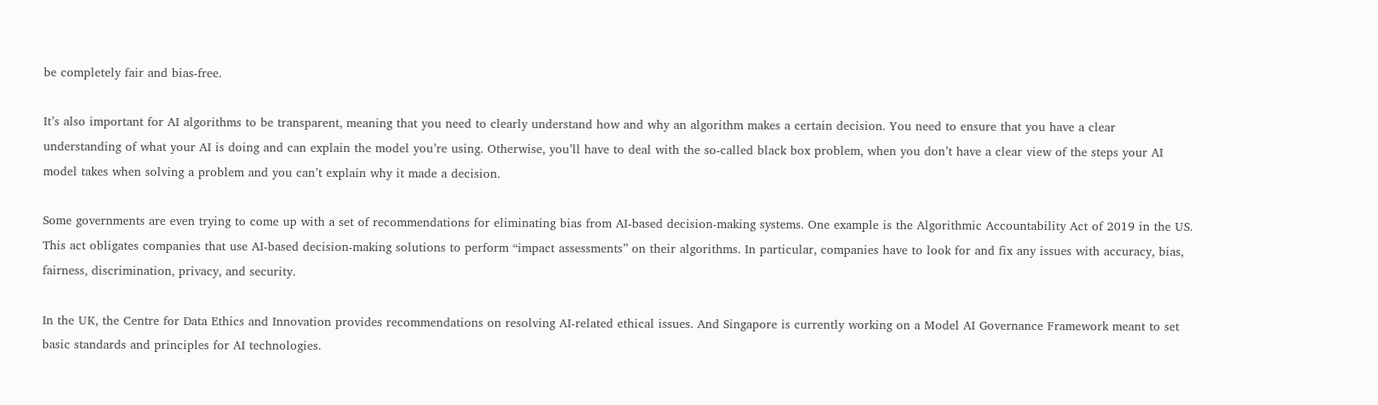be completely fair and bias-free.

It’s also important for AI algorithms to be transparent, meaning that you need to clearly understand how and why an algorithm makes a certain decision. You need to ensure that you have a clear understanding of what your AI is doing and can explain the model you’re using. Otherwise, you’ll have to deal with the so-called black box problem, when you don’t have a clear view of the steps your AI model takes when solving a problem and you can’t explain why it made a decision.

Some governments are even trying to come up with a set of recommendations for eliminating bias from AI-based decision-making systems. One example is the Algorithmic Accountability Act of 2019 in the US. This act obligates companies that use AI-based decision-making solutions to perform “impact assessments” on their algorithms. In particular, companies have to look for and fix any issues with accuracy, bias, fairness, discrimination, privacy, and security.

In the UK, the Centre for Data Ethics and Innovation provides recommendations on resolving AI-related ethical issues. And Singapore is currently working on a Model AI Governance Framework meant to set basic standards and principles for AI technologies.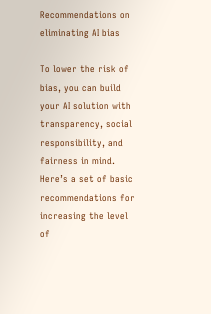Recommendations on eliminating AI bias

To lower the risk of bias, you can build your AI solution with transparency, social responsibility, and fairness in mind. Here’s a set of basic recommendations for increasing the level of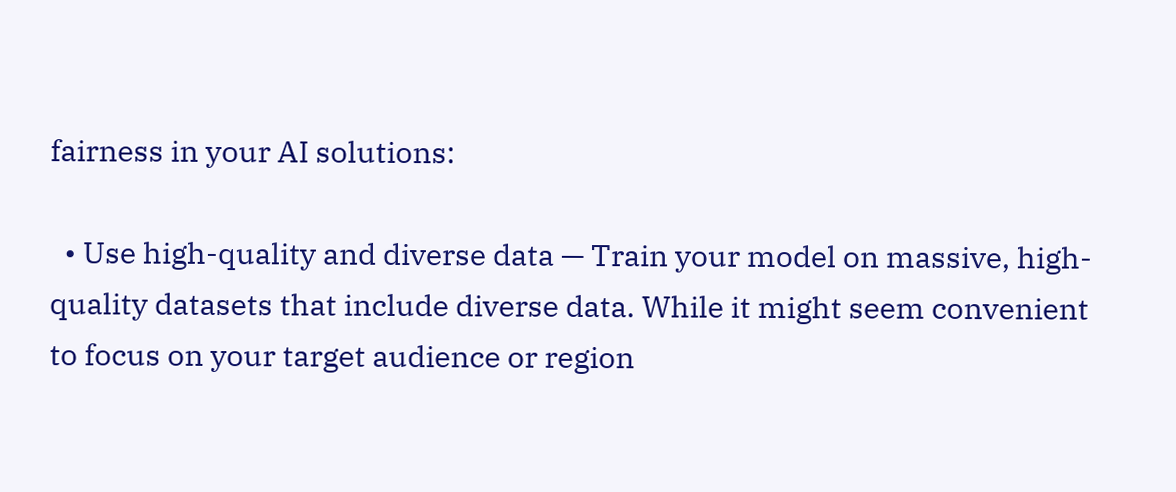fairness in your AI solutions:

  • Use high-quality and diverse data — Train your model on massive, high-quality datasets that include diverse data. While it might seem convenient to focus on your target audience or region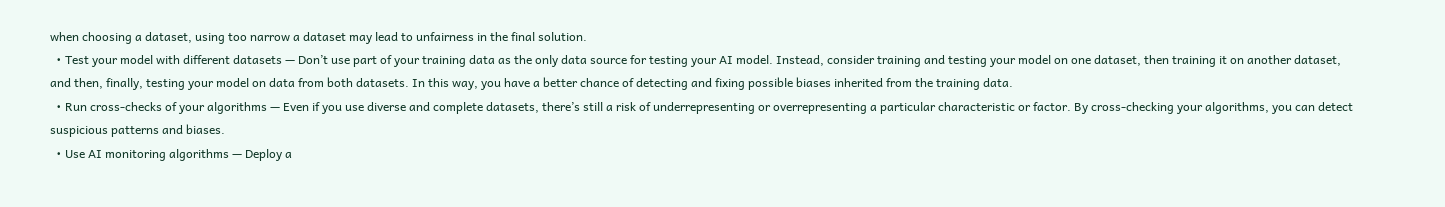when choosing a dataset, using too narrow a dataset may lead to unfairness in the final solution.
  • Test your model with different datasets — Don’t use part of your training data as the only data source for testing your AI model. Instead, consider training and testing your model on one dataset, then training it on another dataset, and then, finally, testing your model on data from both datasets. In this way, you have a better chance of detecting and fixing possible biases inherited from the training data.
  • Run cross-checks of your algorithms — Even if you use diverse and complete datasets, there’s still a risk of underrepresenting or overrepresenting a particular characteristic or factor. By cross-checking your algorithms, you can detect suspicious patterns and biases.
  • Use AI monitoring algorithms — Deploy a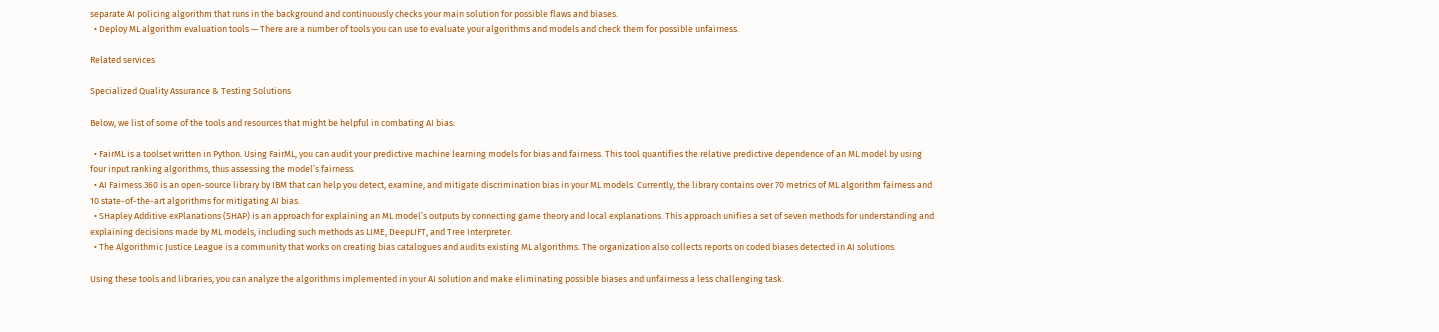separate AI policing algorithm that runs in the background and continuously checks your main solution for possible flaws and biases.
  • Deploy ML algorithm evaluation tools — There are a number of tools you can use to evaluate your algorithms and models and check them for possible unfairness.

Related services

Specialized Quality Assurance & Testing Solutions

Below, we list of some of the tools and resources that might be helpful in combating AI bias:

  • FairML is a toolset written in Python. Using FairML, you can audit your predictive machine learning models for bias and fairness. This tool quantifies the relative predictive dependence of an ML model by using four input ranking algorithms, thus assessing the model’s fairness.
  • AI Fairness 360 is an open-source library by IBM that can help you detect, examine, and mitigate discrimination bias in your ML models. Currently, the library contains over 70 metrics of ML algorithm fairness and 10 state-of-the-art algorithms for mitigating AI bias.
  • SHapley Additive exPlanations (SHAP) is an approach for explaining an ML model’s outputs by connecting game theory and local explanations. This approach unifies a set of seven methods for understanding and explaining decisions made by ML models, including such methods as LIME, DeepLIFT, and Tree Interpreter.
  • The Algorithmic Justice League is a community that works on creating bias catalogues and audits existing ML algorithms. The organization also collects reports on coded biases detected in AI solutions.

Using these tools and libraries, you can analyze the algorithms implemented in your AI solution and make eliminating possible biases and unfairness a less challenging task.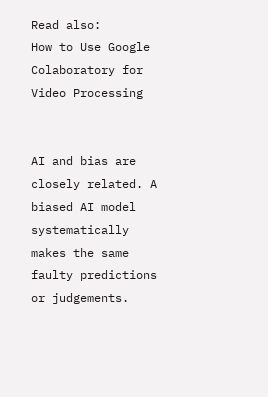Read also:
How to Use Google Colaboratory for Video Processing


AI and bias are closely related. A biased AI model systematically makes the same faulty predictions or judgements.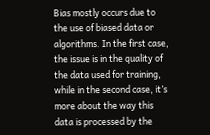Bias mostly occurs due to the use of biased data or algorithms. In the first case, the issue is in the quality of the data used for training, while in the second case, it’s more about the way this data is processed by the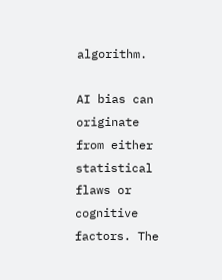algorithm.

AI bias can originate from either statistical flaws or cognitive factors. The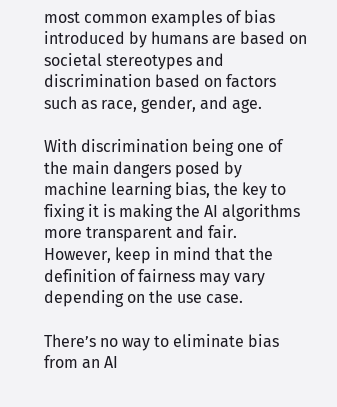most common examples of bias introduced by humans are based on societal stereotypes and discrimination based on factors such as race, gender, and age.

With discrimination being one of the main dangers posed by machine learning bias, the key to fixing it is making the AI algorithms more transparent and fair. However, keep in mind that the definition of fairness may vary depending on the use case.

There’s no way to eliminate bias from an AI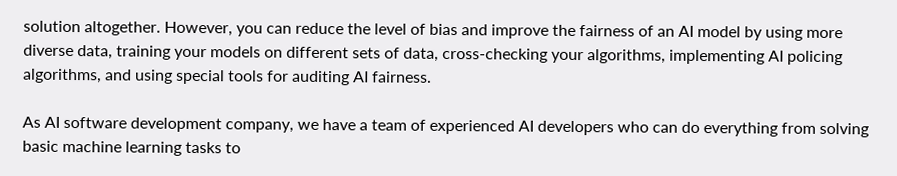solution altogether. However, you can reduce the level of bias and improve the fairness of an AI model by using more diverse data, training your models on different sets of data, cross-checking your algorithms, implementing AI policing algorithms, and using special tools for auditing AI fairness.

As AI software development company, we have a team of experienced AI developers who can do everything from solving basic machine learning tasks to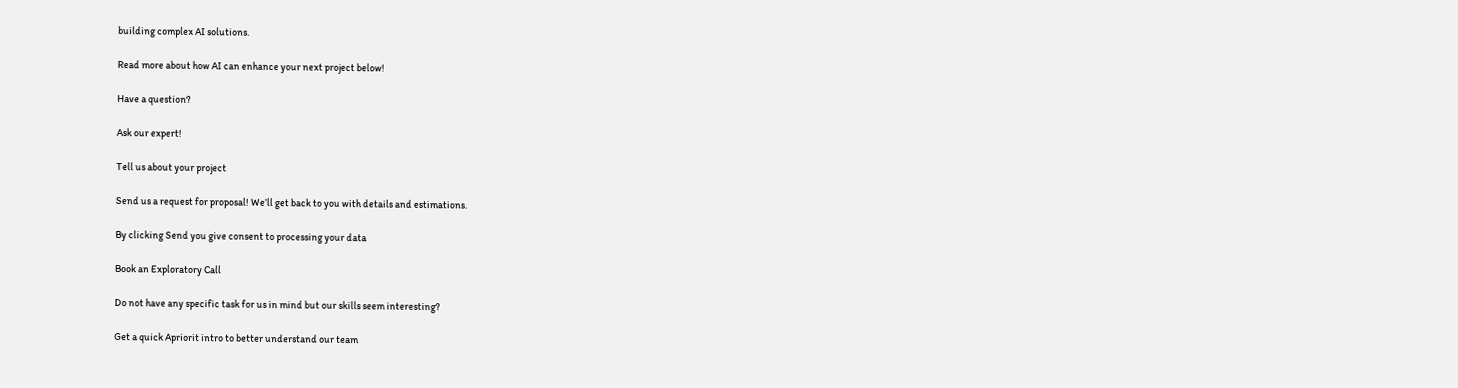building complex AI solutions.

Read more about how AI can enhance your next project below!

Have a question?

Ask our expert!

Tell us about your project

Send us a request for proposal! We’ll get back to you with details and estimations.

By clicking Send you give consent to processing your data

Book an Exploratory Call

Do not have any specific task for us in mind but our skills seem interesting?

Get a quick Apriorit intro to better understand our team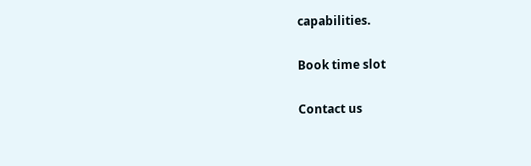capabilities.

Book time slot

Contact us